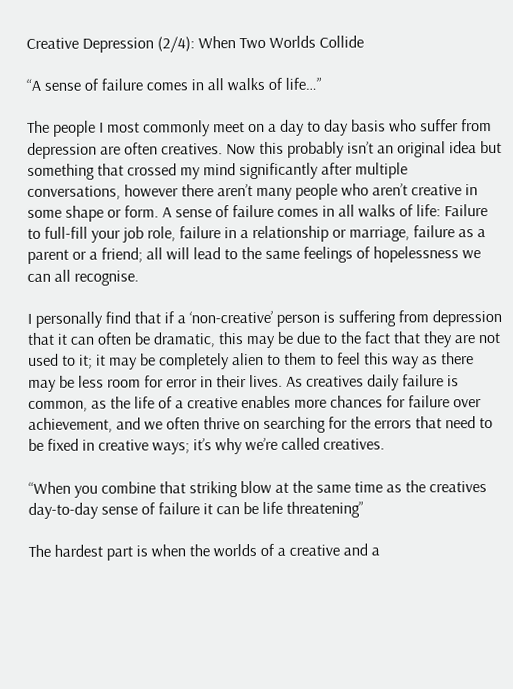Creative Depression (2/4): When Two Worlds Collide

“A sense of failure comes in all walks of life…”

The people I most commonly meet on a day to day basis who suffer from depression are often creatives. Now this probably isn’t an original idea but something that crossed my mind significantly after multiple conversations, however there aren’t many people who aren’t creative in some shape or form. A sense of failure comes in all walks of life: Failure to full-fill your job role, failure in a relationship or marriage, failure as a parent or a friend; all will lead to the same feelings of hopelessness we can all recognise.

I personally find that if a ‘non-creative’ person is suffering from depression that it can often be dramatic, this may be due to the fact that they are not used to it; it may be completely alien to them to feel this way as there may be less room for error in their lives. As creatives daily failure is common, as the life of a creative enables more chances for failure over achievement, and we often thrive on searching for the errors that need to be fixed in creative ways; it’s why we’re called creatives.

“When you combine that striking blow at the same time as the creatives day-to-day sense of failure it can be life threatening”

The hardest part is when the worlds of a creative and a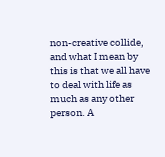non-creative collide, and what I mean by this is that we all have to deal with life as much as any other person. A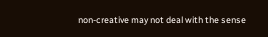non-creative may not deal with the sense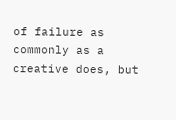of failure as commonly as a creative does, but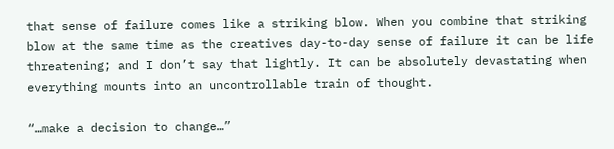that sense of failure comes like a striking blow. When you combine that striking blow at the same time as the creatives day-to-day sense of failure it can be life threatening; and I don’t say that lightly. It can be absolutely devastating when everything mounts into an uncontrollable train of thought.

“…make a decision to change…”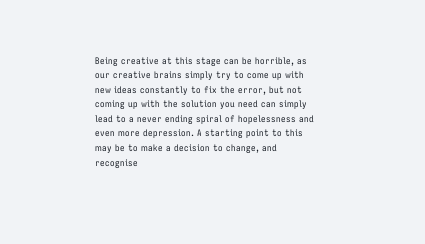Being creative at this stage can be horrible, as our creative brains simply try to come up with new ideas constantly to fix the error, but not coming up with the solution you need can simply lead to a never ending spiral of hopelessness and even more depression. A starting point to this may be to make a decision to change, and recognise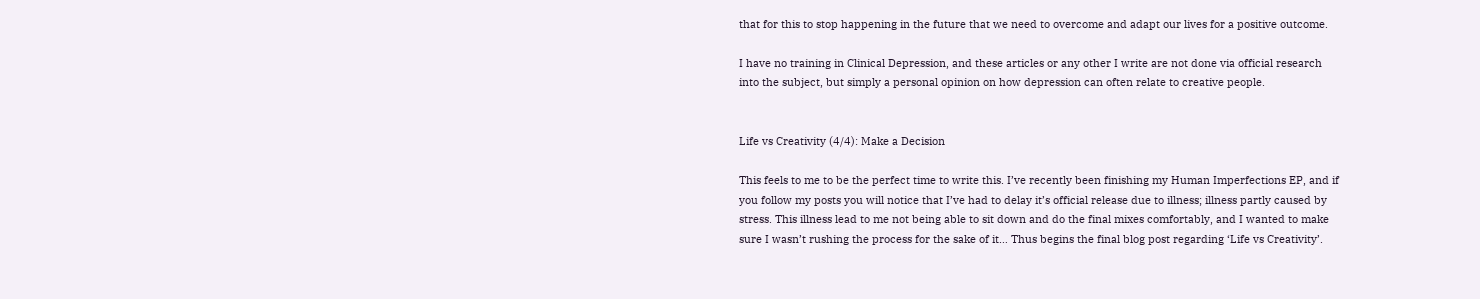that for this to stop happening in the future that we need to overcome and adapt our lives for a positive outcome.

I have no training in Clinical Depression, and these articles or any other I write are not done via official research into the subject, but simply a personal opinion on how depression can often relate to creative people.


Life vs Creativity (4/4): Make a Decision

This feels to me to be the perfect time to write this. I’ve recently been finishing my Human Imperfections EP, and if you follow my posts you will notice that I’ve had to delay it’s official release due to illness; illness partly caused by stress. This illness lead to me not being able to sit down and do the final mixes comfortably, and I wanted to make sure I wasn’t rushing the process for the sake of it… Thus begins the final blog post regarding ‘Life vs Creativity’.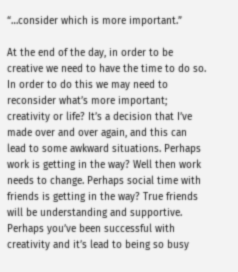“…consider which is more important.”

At the end of the day, in order to be creative we need to have the time to do so. In order to do this we may need to reconsider what’s more important; creativity or life? It’s a decision that I’ve made over and over again, and this can lead to some awkward situations. Perhaps work is getting in the way? Well then work needs to change. Perhaps social time with friends is getting in the way? True friends will be understanding and supportive. Perhaps you’ve been successful with creativity and it’s lead to being so busy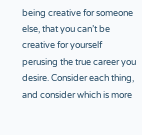being creative for someone else, that you can’t be creative for yourself perusing the true career you desire. Consider each thing, and consider which is more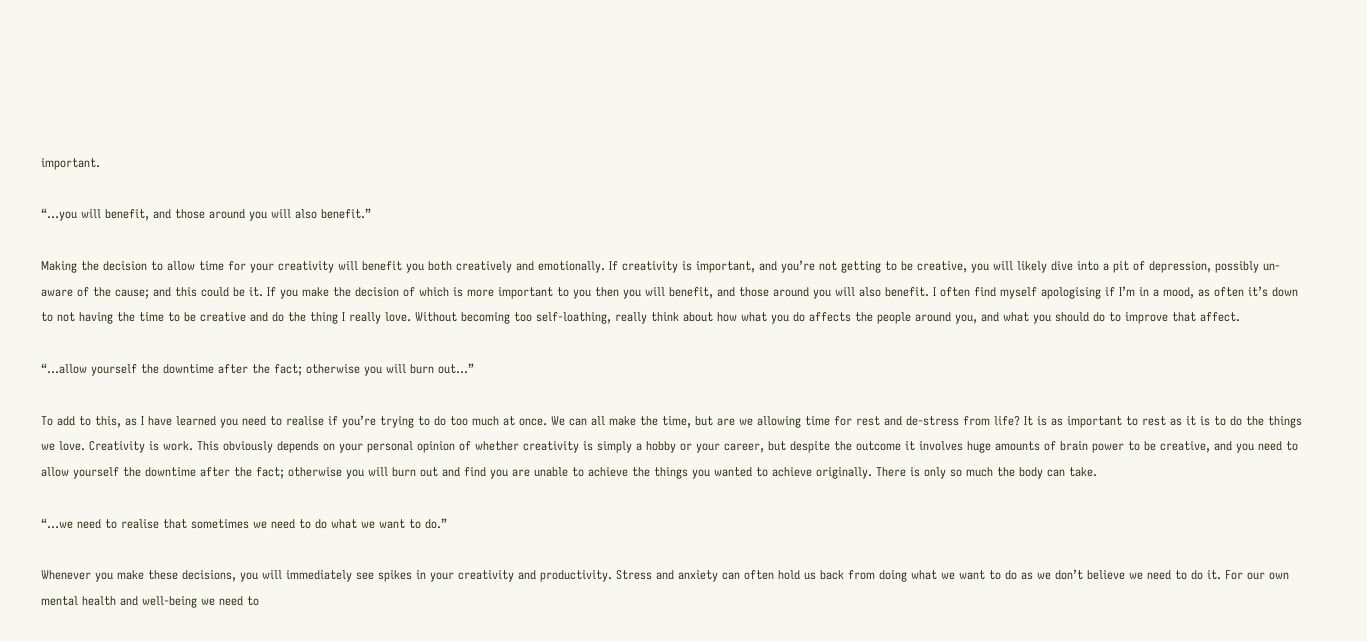important.

“…you will benefit, and those around you will also benefit.”

Making the decision to allow time for your creativity will benefit you both creatively and emotionally. If creativity is important, and you’re not getting to be creative, you will likely dive into a pit of depression, possibly un-aware of the cause; and this could be it. If you make the decision of which is more important to you then you will benefit, and those around you will also benefit. I often find myself apologising if I’m in a mood, as often it’s down to not having the time to be creative and do the thing I really love. Without becoming too self-loathing, really think about how what you do affects the people around you, and what you should do to improve that affect.

“…allow yourself the downtime after the fact; otherwise you will burn out…”

To add to this, as I have learned you need to realise if you’re trying to do too much at once. We can all make the time, but are we allowing time for rest and de-stress from life? It is as important to rest as it is to do the things we love. Creativity is work. This obviously depends on your personal opinion of whether creativity is simply a hobby or your career, but despite the outcome it involves huge amounts of brain power to be creative, and you need to allow yourself the downtime after the fact; otherwise you will burn out and find you are unable to achieve the things you wanted to achieve originally. There is only so much the body can take.

“…we need to realise that sometimes we need to do what we want to do.”

Whenever you make these decisions, you will immediately see spikes in your creativity and productivity. Stress and anxiety can often hold us back from doing what we want to do as we don’t believe we need to do it. For our own mental health and well-being we need to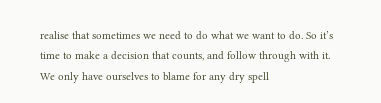realise that sometimes we need to do what we want to do. So it’s time to make a decision that counts, and follow through with it. We only have ourselves to blame for any dry spell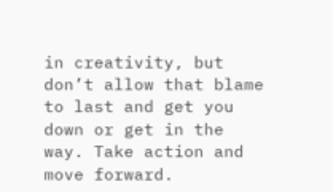in creativity, but don’t allow that blame to last and get you down or get in the way. Take action and move forward.